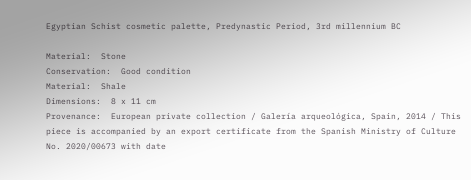Egyptian Schist cosmetic palette, Predynastic Period, 3rd millennium BC

Material:  Stone
Conservation:  Good condition
Material:  Shale
Dimensions:  8 x 11 cm
Provenance:  European private collection / Galería arqueológica, Spain, 2014 / This piece is accompanied by an export certificate from the Spanish Ministry of Culture No. 2020/00673 with date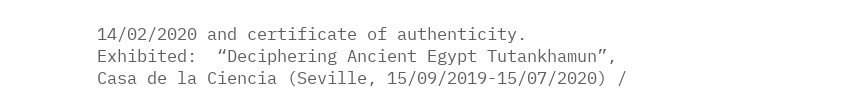14/02/2020 and certificate of authenticity.
Exhibited:  “Deciphering Ancient Egypt Tutankhamun”, Casa de la Ciencia (Seville, 15/09/2019-15/07/2020) /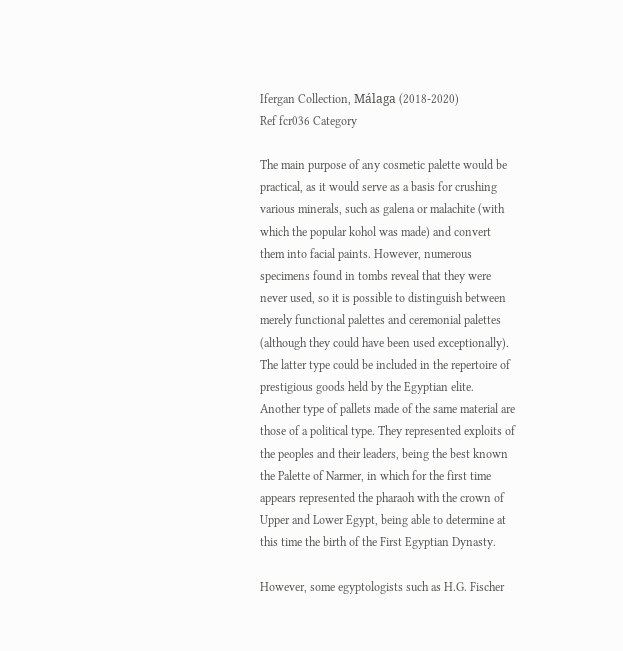Ifergan Collection, Málaga (2018-2020)
Ref fcr036 Category

The main purpose of any cosmetic palette would be practical, as it would serve as a basis for crushing various minerals, such as galena or malachite (with which the popular kohol was made) and convert them into facial paints. However, numerous specimens found in tombs reveal that they were never used, so it is possible to distinguish between merely functional palettes and ceremonial palettes (although they could have been used exceptionally). The latter type could be included in the repertoire of prestigious goods held by the Egyptian elite. Another type of pallets made of the same material are those of a political type. They represented exploits of the peoples and their leaders, being the best known the Palette of Narmer, in which for the first time appears represented the pharaoh with the crown of Upper and Lower Egypt, being able to determine at this time the birth of the First Egyptian Dynasty.

However, some egyptologists such as H.G. Fischer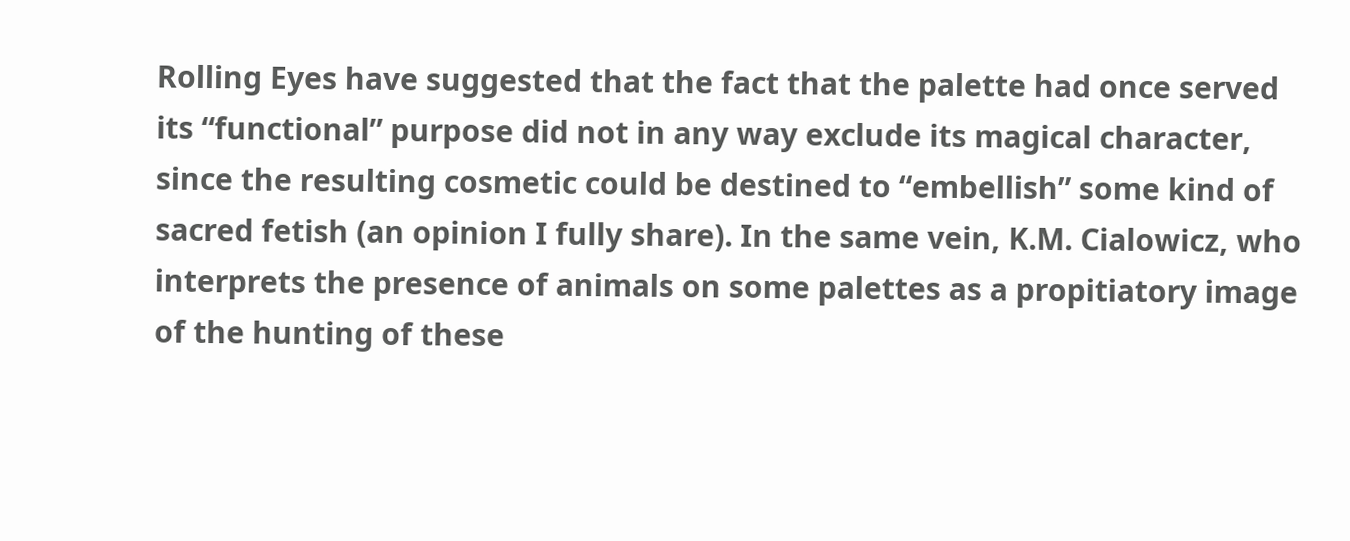Rolling Eyes have suggested that the fact that the palette had once served its “functional” purpose did not in any way exclude its magical character, since the resulting cosmetic could be destined to “embellish” some kind of sacred fetish (an opinion I fully share). In the same vein, K.M. Cialowicz, who interprets the presence of animals on some palettes as a propitiatory image of the hunting of these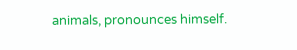animals, pronounces himself.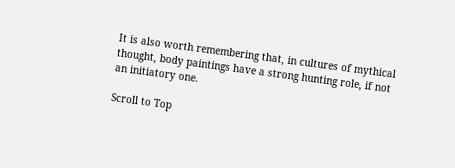It is also worth remembering that, in cultures of mythical thought, body paintings have a strong hunting role, if not an initiatory one.

Scroll to Top